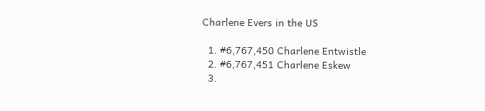Charlene Evers in the US

  1. #6,767,450 Charlene Entwistle
  2. #6,767,451 Charlene Eskew
  3.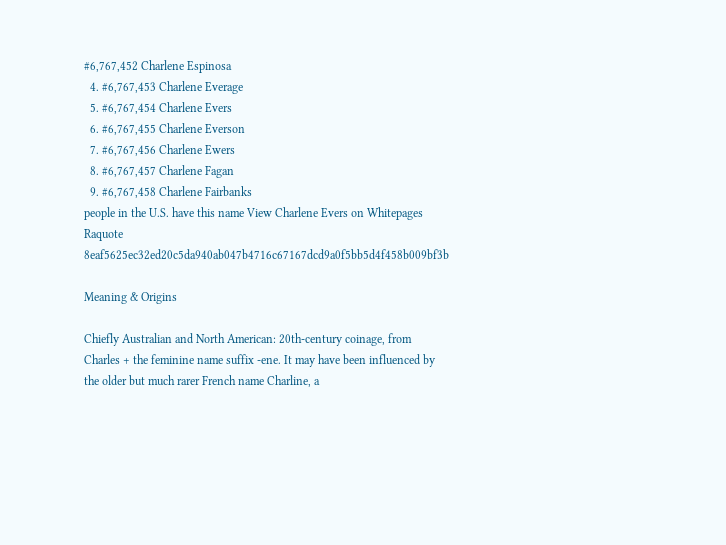#6,767,452 Charlene Espinosa
  4. #6,767,453 Charlene Everage
  5. #6,767,454 Charlene Evers
  6. #6,767,455 Charlene Everson
  7. #6,767,456 Charlene Ewers
  8. #6,767,457 Charlene Fagan
  9. #6,767,458 Charlene Fairbanks
people in the U.S. have this name View Charlene Evers on Whitepages Raquote 8eaf5625ec32ed20c5da940ab047b4716c67167dcd9a0f5bb5d4f458b009bf3b

Meaning & Origins

Chiefly Australian and North American: 20th-century coinage, from Charles + the feminine name suffix -ene. It may have been influenced by the older but much rarer French name Charline, a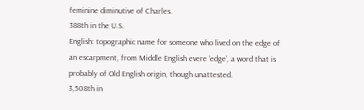feminine diminutive of Charles.
388th in the U.S.
English: topographic name for someone who lived on the edge of an escarpment, from Middle English evere ‘edge’, a word that is probably of Old English origin, though unattested.
3,508th in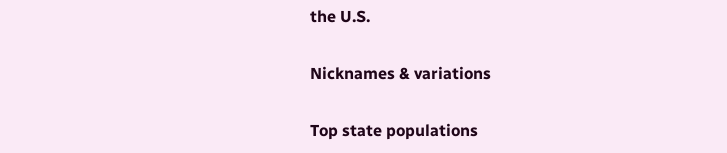the U.S.

Nicknames & variations

Top state populations